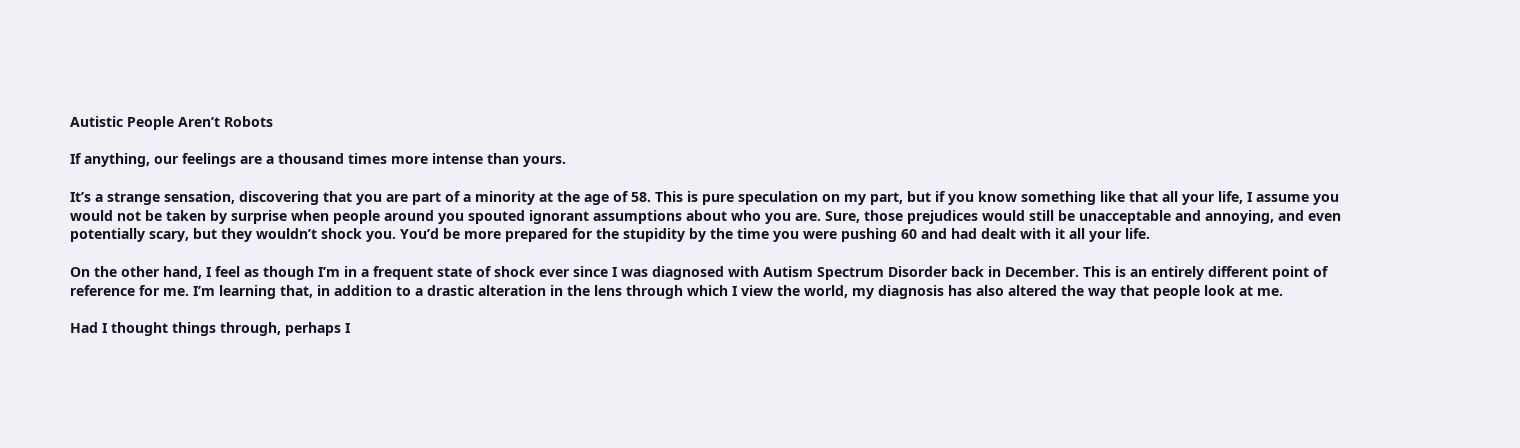Autistic People Aren’t Robots

If anything, our feelings are a thousand times more intense than yours.

It’s a strange sensation, discovering that you are part of a minority at the age of 58. This is pure speculation on my part, but if you know something like that all your life, I assume you would not be taken by surprise when people around you spouted ignorant assumptions about who you are. Sure, those prejudices would still be unacceptable and annoying, and even potentially scary, but they wouldn’t shock you. You’d be more prepared for the stupidity by the time you were pushing 60 and had dealt with it all your life.

On the other hand, I feel as though I’m in a frequent state of shock ever since I was diagnosed with Autism Spectrum Disorder back in December. This is an entirely different point of reference for me. I’m learning that, in addition to a drastic alteration in the lens through which I view the world, my diagnosis has also altered the way that people look at me.

Had I thought things through, perhaps I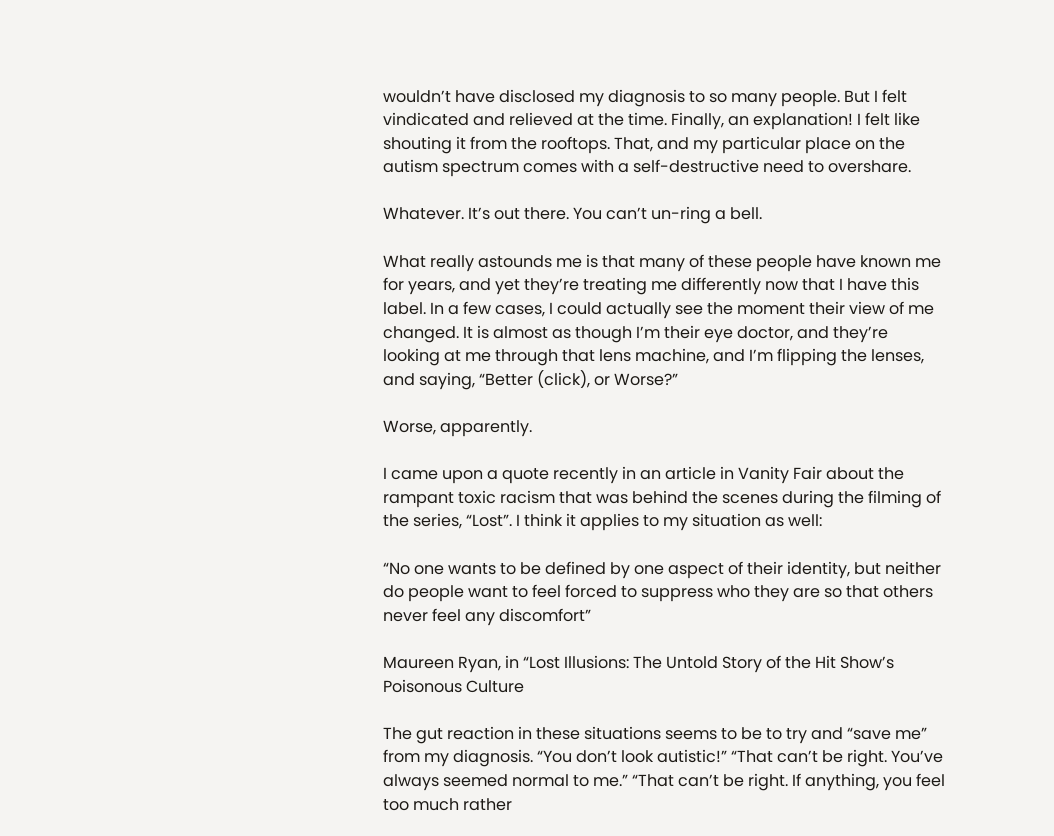wouldn’t have disclosed my diagnosis to so many people. But I felt vindicated and relieved at the time. Finally, an explanation! I felt like shouting it from the rooftops. That, and my particular place on the autism spectrum comes with a self-destructive need to overshare.

Whatever. It’s out there. You can’t un-ring a bell.

What really astounds me is that many of these people have known me for years, and yet they’re treating me differently now that I have this label. In a few cases, I could actually see the moment their view of me changed. It is almost as though I’m their eye doctor, and they’re looking at me through that lens machine, and I’m flipping the lenses, and saying, “Better (click), or Worse?”

Worse, apparently.

I came upon a quote recently in an article in Vanity Fair about the rampant toxic racism that was behind the scenes during the filming of the series, “Lost”. I think it applies to my situation as well:

“No one wants to be defined by one aspect of their identity, but neither do people want to feel forced to suppress who they are so that others never feel any discomfort”

Maureen Ryan, in “Lost Illusions: The Untold Story of the Hit Show’s Poisonous Culture

The gut reaction in these situations seems to be to try and “save me” from my diagnosis. “You don’t look autistic!” “That can’t be right. You’ve always seemed normal to me.” “That can’t be right. If anything, you feel too much rather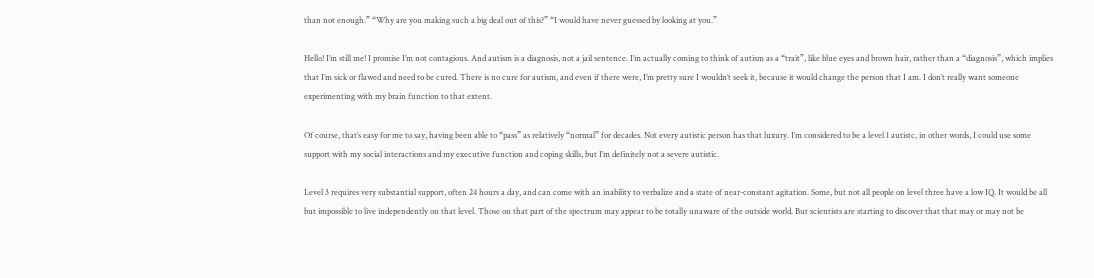than not enough.” “Why are you making such a big deal out of this?” “I would have never guessed by looking at you.”

Hello! I’m still me! I promise I’m not contagious. And autism is a diagnosis, not a jail sentence. I’m actually coming to think of autism as a “trait”, like blue eyes and brown hair, rather than a “diagnosis”, which implies that I’m sick or flawed and need to be cured. There is no cure for autism, and even if there were, I’m pretty sure I wouldn’t seek it, because it would change the person that I am. I don’t really want someone experimenting with my brain function to that extent.

Of course, that’s easy for me to say, having been able to “pass” as relatively “normal” for decades. Not every autistic person has that luxury. I’m considered to be a level 1 autistc, in other words, I could use some support with my social interactions and my executive function and coping skills, but I’m definitely not a severe autistic.

Level 3 requires very substantial support, often 24 hours a day, and can come with an inability to verbalize and a state of near-constant agitation. Some, but not all people on level three have a low IQ. It would be all but impossible to live independently on that level. Those on that part of the spectrum may appear to be totally unaware of the outside world. But scientists are starting to discover that that may or may not be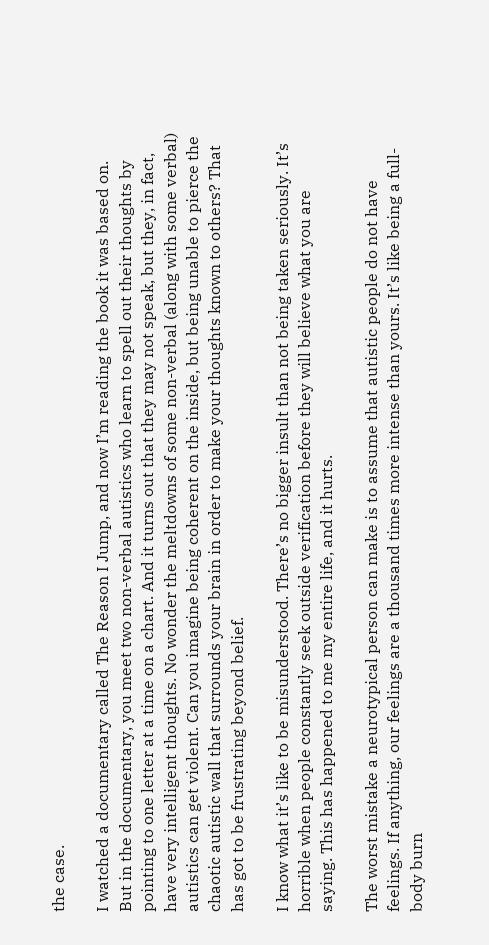the case.

I watched a documentary called The Reason I Jump, and now I’m reading the book it was based on. But in the documentary, you meet two non-verbal autistics who learn to spell out their thoughts by pointing to one letter at a time on a chart. And it turns out that they may not speak, but they, in fact, have very intelligent thoughts. No wonder the meltdowns of some non-verbal (along with some verbal) autistics can get violent. Can you imagine being coherent on the inside, but being unable to pierce the chaotic autistic wall that surrounds your brain in order to make your thoughts known to others? That has got to be frustrating beyond belief.

I know what it’s like to be misunderstood. There’s no bigger insult than not being taken seriously. It’s horrible when people constantly seek outside verification before they will believe what you are saying. This has happened to me my entire life, and it hurts.

The worst mistake a neurotypical person can make is to assume that autistic people do not have feelings. If anything, our feelings are a thousand times more intense than yours. It’s like being a full-body burn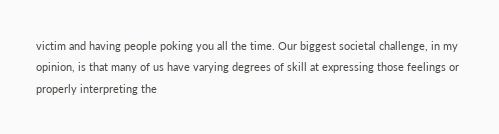victim and having people poking you all the time. Our biggest societal challenge, in my opinion, is that many of us have varying degrees of skill at expressing those feelings or properly interpreting the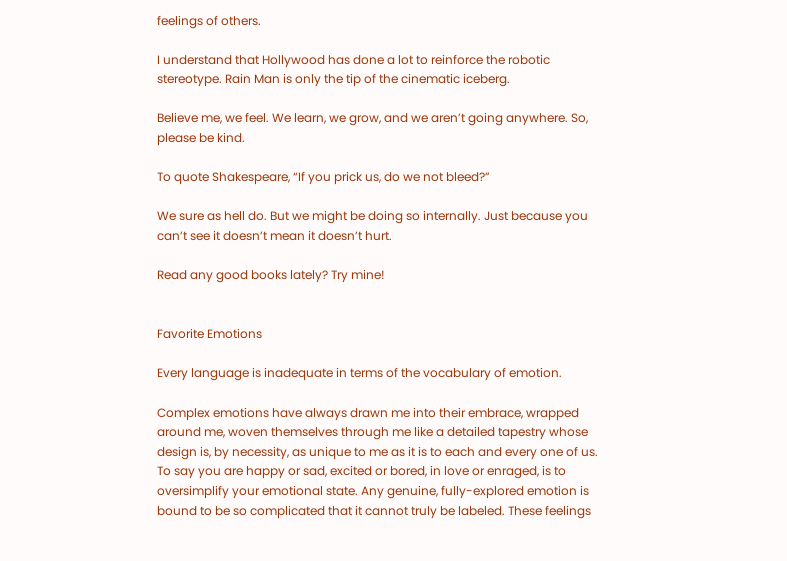feelings of others.

I understand that Hollywood has done a lot to reinforce the robotic stereotype. Rain Man is only the tip of the cinematic iceberg.

Believe me, we feel. We learn, we grow, and we aren’t going anywhere. So, please be kind.

To quote Shakespeare, “If you prick us, do we not bleed?”

We sure as hell do. But we might be doing so internally. Just because you can’t see it doesn’t mean it doesn’t hurt.

Read any good books lately? Try mine!


Favorite Emotions

Every language is inadequate in terms of the vocabulary of emotion.

Complex emotions have always drawn me into their embrace, wrapped around me, woven themselves through me like a detailed tapestry whose design is, by necessity, as unique to me as it is to each and every one of us. To say you are happy or sad, excited or bored, in love or enraged, is to oversimplify your emotional state. Any genuine, fully-explored emotion is bound to be so complicated that it cannot truly be labeled. These feelings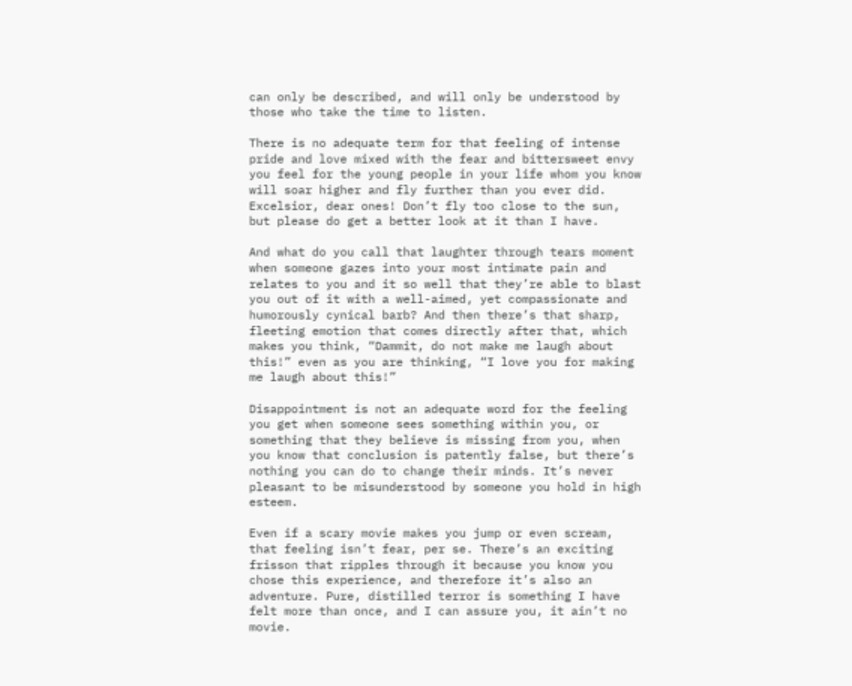can only be described, and will only be understood by those who take the time to listen.

There is no adequate term for that feeling of intense pride and love mixed with the fear and bittersweet envy you feel for the young people in your life whom you know will soar higher and fly further than you ever did. Excelsior, dear ones! Don’t fly too close to the sun, but please do get a better look at it than I have.

And what do you call that laughter through tears moment when someone gazes into your most intimate pain and relates to you and it so well that they’re able to blast you out of it with a well-aimed, yet compassionate and humorously cynical barb? And then there’s that sharp, fleeting emotion that comes directly after that, which makes you think, “Dammit, do not make me laugh about this!” even as you are thinking, “I love you for making me laugh about this!”

Disappointment is not an adequate word for the feeling you get when someone sees something within you, or something that they believe is missing from you, when you know that conclusion is patently false, but there’s nothing you can do to change their minds. It’s never pleasant to be misunderstood by someone you hold in high esteem.

Even if a scary movie makes you jump or even scream, that feeling isn’t fear, per se. There’s an exciting frisson that ripples through it because you know you chose this experience, and therefore it’s also an adventure. Pure, distilled terror is something I have felt more than once, and I can assure you, it ain’t no movie.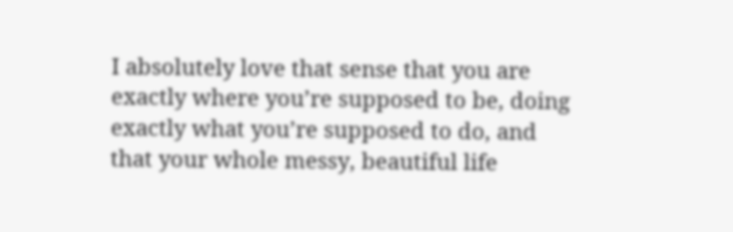I absolutely love that sense that you are exactly where you’re supposed to be, doing exactly what you’re supposed to do, and that your whole messy, beautiful life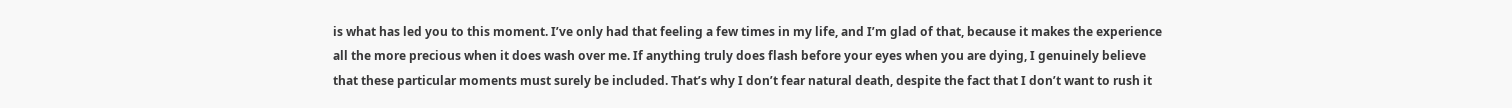is what has led you to this moment. I’ve only had that feeling a few times in my life, and I’m glad of that, because it makes the experience all the more precious when it does wash over me. If anything truly does flash before your eyes when you are dying, I genuinely believe that these particular moments must surely be included. That’s why I don’t fear natural death, despite the fact that I don’t want to rush it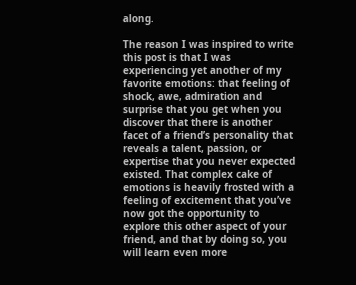along.

The reason I was inspired to write this post is that I was experiencing yet another of my favorite emotions: that feeling of shock, awe, admiration and surprise that you get when you discover that there is another facet of a friend’s personality that reveals a talent, passion, or expertise that you never expected existed. That complex cake of emotions is heavily frosted with a feeling of excitement that you’ve now got the opportunity to explore this other aspect of your friend, and that by doing so, you will learn even more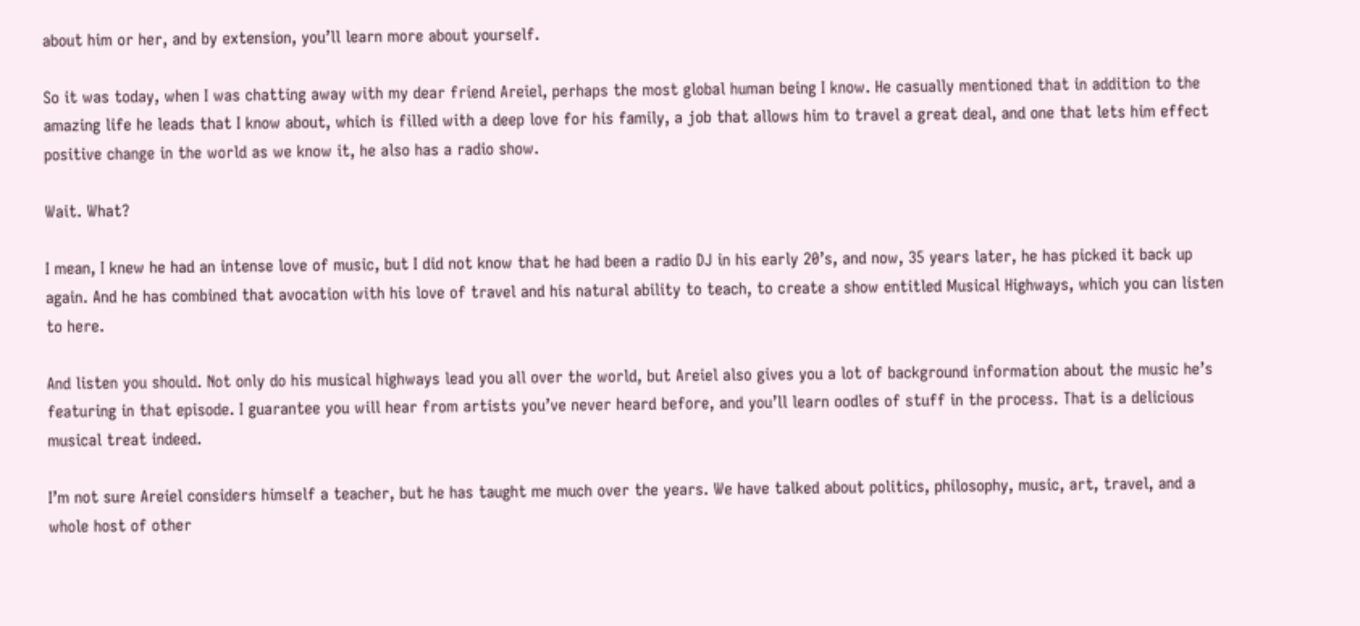about him or her, and by extension, you’ll learn more about yourself.

So it was today, when I was chatting away with my dear friend Areiel, perhaps the most global human being I know. He casually mentioned that in addition to the amazing life he leads that I know about, which is filled with a deep love for his family, a job that allows him to travel a great deal, and one that lets him effect positive change in the world as we know it, he also has a radio show.

Wait. What?

I mean, I knew he had an intense love of music, but I did not know that he had been a radio DJ in his early 20’s, and now, 35 years later, he has picked it back up again. And he has combined that avocation with his love of travel and his natural ability to teach, to create a show entitled Musical Highways, which you can listen to here.

And listen you should. Not only do his musical highways lead you all over the world, but Areiel also gives you a lot of background information about the music he’s featuring in that episode. I guarantee you will hear from artists you’ve never heard before, and you’ll learn oodles of stuff in the process. That is a delicious musical treat indeed.

I’m not sure Areiel considers himself a teacher, but he has taught me much over the years. We have talked about politics, philosophy, music, art, travel, and a whole host of other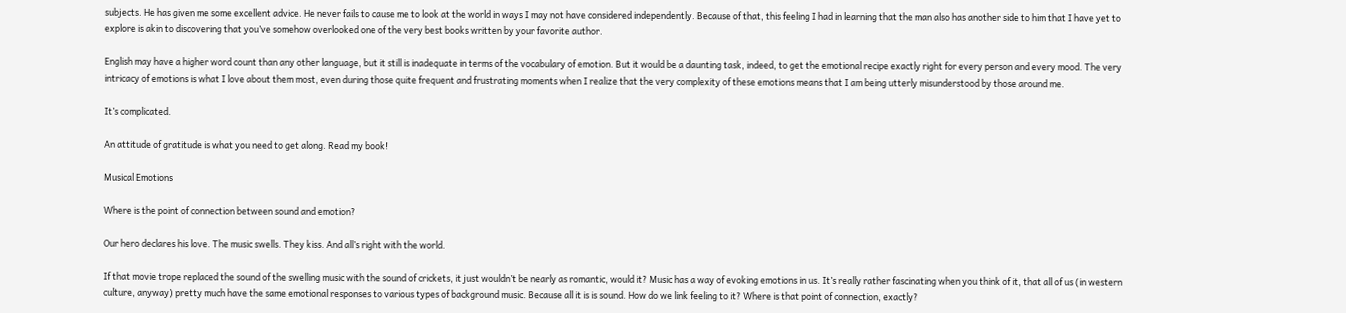subjects. He has given me some excellent advice. He never fails to cause me to look at the world in ways I may not have considered independently. Because of that, this feeling I had in learning that the man also has another side to him that I have yet to explore is akin to discovering that you’ve somehow overlooked one of the very best books written by your favorite author.

English may have a higher word count than any other language, but it still is inadequate in terms of the vocabulary of emotion. But it would be a daunting task, indeed, to get the emotional recipe exactly right for every person and every mood. The very intricacy of emotions is what I love about them most, even during those quite frequent and frustrating moments when I realize that the very complexity of these emotions means that I am being utterly misunderstood by those around me.

It’s complicated.

An attitude of gratitude is what you need to get along. Read my book!

Musical Emotions

Where is the point of connection between sound and emotion?

Our hero declares his love. The music swells. They kiss. And all’s right with the world.

If that movie trope replaced the sound of the swelling music with the sound of crickets, it just wouldn’t be nearly as romantic, would it? Music has a way of evoking emotions in us. It’s really rather fascinating when you think of it, that all of us (in western culture, anyway) pretty much have the same emotional responses to various types of background music. Because all it is is sound. How do we link feeling to it? Where is that point of connection, exactly?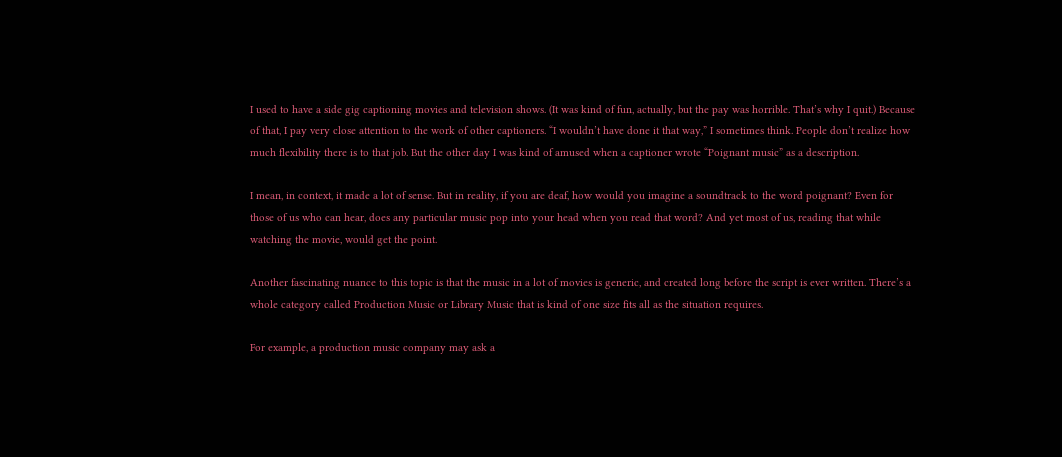I used to have a side gig captioning movies and television shows. (It was kind of fun, actually, but the pay was horrible. That’s why I quit.) Because of that, I pay very close attention to the work of other captioners. “I wouldn’t have done it that way,” I sometimes think. People don’t realize how much flexibility there is to that job. But the other day I was kind of amused when a captioner wrote “Poignant music” as a description.

I mean, in context, it made a lot of sense. But in reality, if you are deaf, how would you imagine a soundtrack to the word poignant? Even for those of us who can hear, does any particular music pop into your head when you read that word? And yet most of us, reading that while watching the movie, would get the point.

Another fascinating nuance to this topic is that the music in a lot of movies is generic, and created long before the script is ever written. There’s a whole category called Production Music or Library Music that is kind of one size fits all as the situation requires.

For example, a production music company may ask a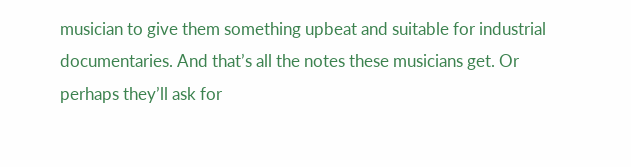musician to give them something upbeat and suitable for industrial documentaries. And that’s all the notes these musicians get. Or perhaps they’ll ask for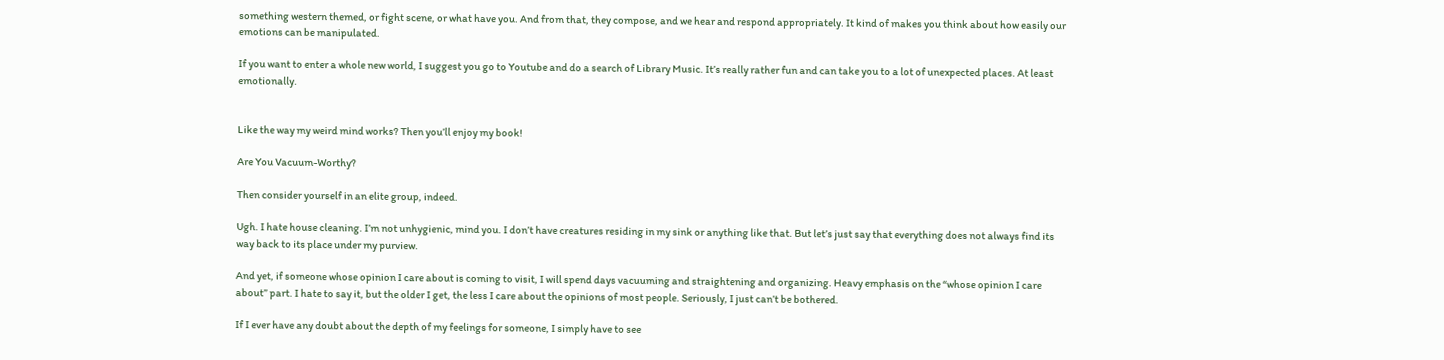something western themed, or fight scene, or what have you. And from that, they compose, and we hear and respond appropriately. It kind of makes you think about how easily our emotions can be manipulated.

If you want to enter a whole new world, I suggest you go to Youtube and do a search of Library Music. It’s really rather fun and can take you to a lot of unexpected places. At least emotionally.


Like the way my weird mind works? Then you’ll enjoy my book!

Are You Vacuum-Worthy?

Then consider yourself in an elite group, indeed.

Ugh. I hate house cleaning. I’m not unhygienic, mind you. I don’t have creatures residing in my sink or anything like that. But let’s just say that everything does not always find its way back to its place under my purview.

And yet, if someone whose opinion I care about is coming to visit, I will spend days vacuuming and straightening and organizing. Heavy emphasis on the “whose opinion I care about” part. I hate to say it, but the older I get, the less I care about the opinions of most people. Seriously, I just can’t be bothered.

If I ever have any doubt about the depth of my feelings for someone, I simply have to see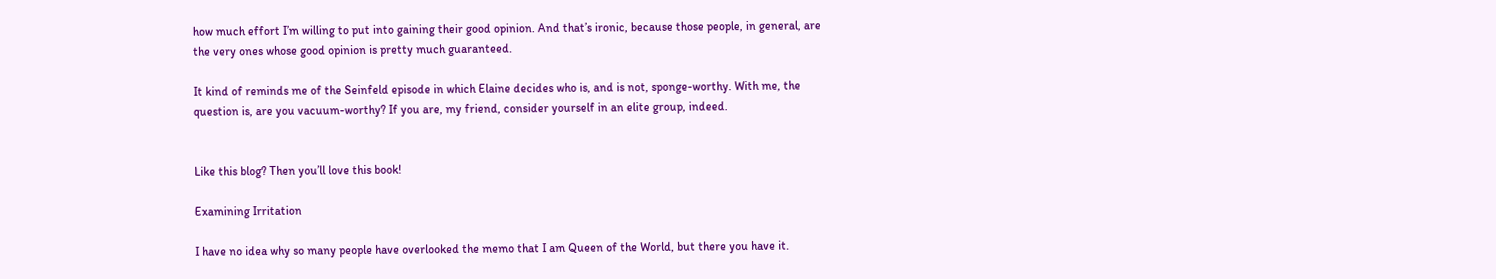how much effort I’m willing to put into gaining their good opinion. And that’s ironic, because those people, in general, are the very ones whose good opinion is pretty much guaranteed.

It kind of reminds me of the Seinfeld episode in which Elaine decides who is, and is not, sponge-worthy. With me, the question is, are you vacuum-worthy? If you are, my friend, consider yourself in an elite group, indeed.


Like this blog? Then you’ll love this book!

Examining Irritation

I have no idea why so many people have overlooked the memo that I am Queen of the World, but there you have it.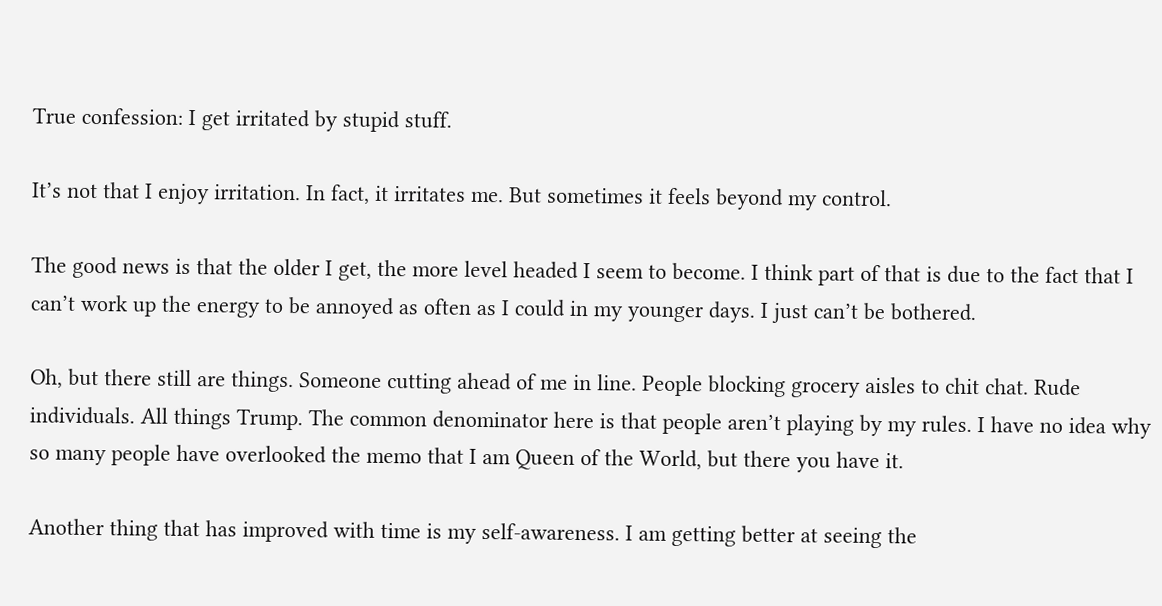True confession: I get irritated by stupid stuff.

It’s not that I enjoy irritation. In fact, it irritates me. But sometimes it feels beyond my control.

The good news is that the older I get, the more level headed I seem to become. I think part of that is due to the fact that I can’t work up the energy to be annoyed as often as I could in my younger days. I just can’t be bothered.

Oh, but there still are things. Someone cutting ahead of me in line. People blocking grocery aisles to chit chat. Rude individuals. All things Trump. The common denominator here is that people aren’t playing by my rules. I have no idea why so many people have overlooked the memo that I am Queen of the World, but there you have it.

Another thing that has improved with time is my self-awareness. I am getting better at seeing the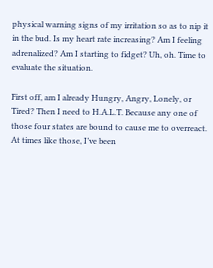physical warning signs of my irritation so as to nip it in the bud. Is my heart rate increasing? Am I feeling adrenalized? Am I starting to fidget? Uh, oh. Time to evaluate the situation.

First off, am I already Hungry, Angry, Lonely, or Tired? Then I need to H.A.L.T. Because any one of those four states are bound to cause me to overreact. At times like those, I’ve been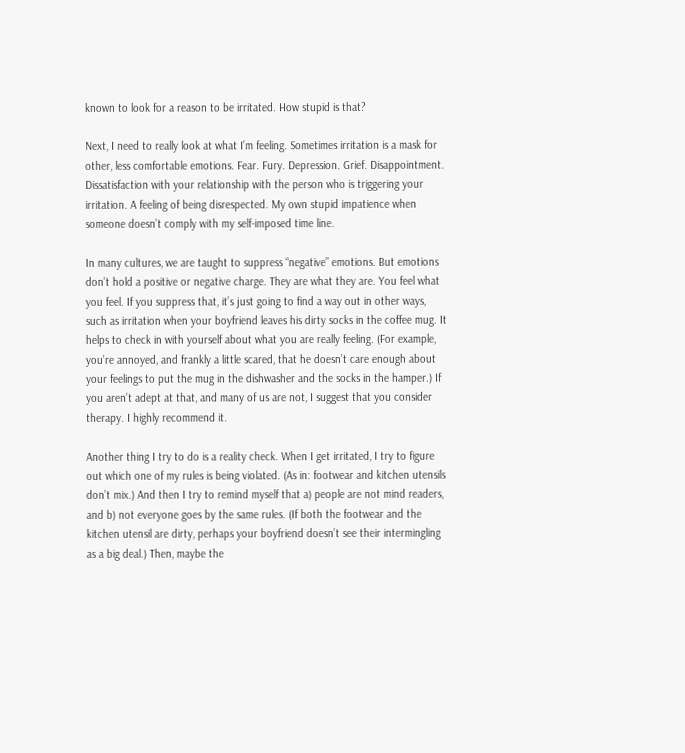known to look for a reason to be irritated. How stupid is that?

Next, I need to really look at what I’m feeling. Sometimes irritation is a mask for other, less comfortable emotions. Fear. Fury. Depression. Grief. Disappointment. Dissatisfaction with your relationship with the person who is triggering your irritation. A feeling of being disrespected. My own stupid impatience when someone doesn’t comply with my self-imposed time line.

In many cultures, we are taught to suppress “negative” emotions. But emotions don’t hold a positive or negative charge. They are what they are. You feel what you feel. If you suppress that, it’s just going to find a way out in other ways, such as irritation when your boyfriend leaves his dirty socks in the coffee mug. It helps to check in with yourself about what you are really feeling. (For example, you’re annoyed, and frankly a little scared, that he doesn’t care enough about your feelings to put the mug in the dishwasher and the socks in the hamper.) If you aren’t adept at that, and many of us are not, I suggest that you consider therapy. I highly recommend it.

Another thing I try to do is a reality check. When I get irritated, I try to figure out which one of my rules is being violated. (As in: footwear and kitchen utensils don’t mix.) And then I try to remind myself that a) people are not mind readers, and b) not everyone goes by the same rules. (If both the footwear and the kitchen utensil are dirty, perhaps your boyfriend doesn’t see their intermingling as a big deal.) Then, maybe the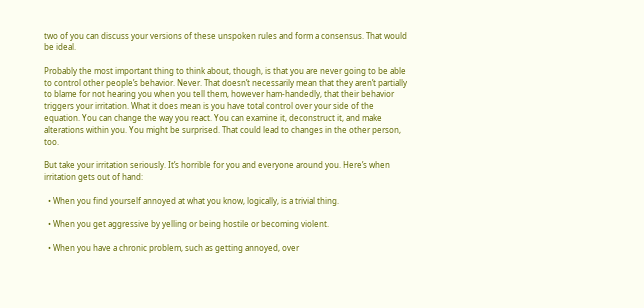two of you can discuss your versions of these unspoken rules and form a consensus. That would be ideal.

Probably the most important thing to think about, though, is that you are never going to be able to control other people’s behavior. Never. That doesn’t necessarily mean that they aren’t partially to blame for not hearing you when you tell them, however ham-handedly, that their behavior triggers your irritation. What it does mean is you have total control over your side of the equation. You can change the way you react. You can examine it, deconstruct it, and make alterations within you. You might be surprised. That could lead to changes in the other person, too.

But take your irritation seriously. It’s horrible for you and everyone around you. Here’s when irritation gets out of hand:

  • When you find yourself annoyed at what you know, logically, is a trivial thing.

  • When you get aggressive by yelling or being hostile or becoming violent.

  • When you have a chronic problem, such as getting annoyed, over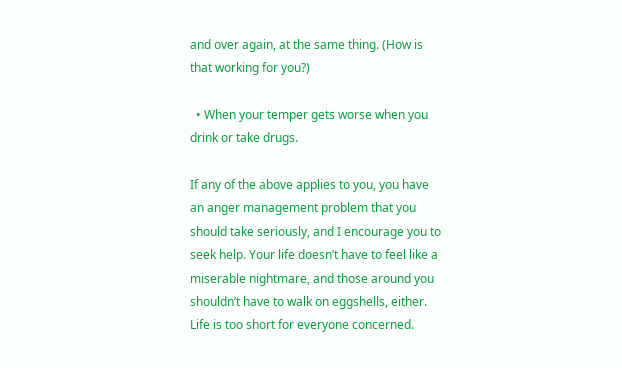and over again, at the same thing. (How is that working for you?)

  • When your temper gets worse when you drink or take drugs.

If any of the above applies to you, you have an anger management problem that you should take seriously, and I encourage you to seek help. Your life doesn’t have to feel like a miserable nightmare, and those around you shouldn’t have to walk on eggshells, either. Life is too short for everyone concerned.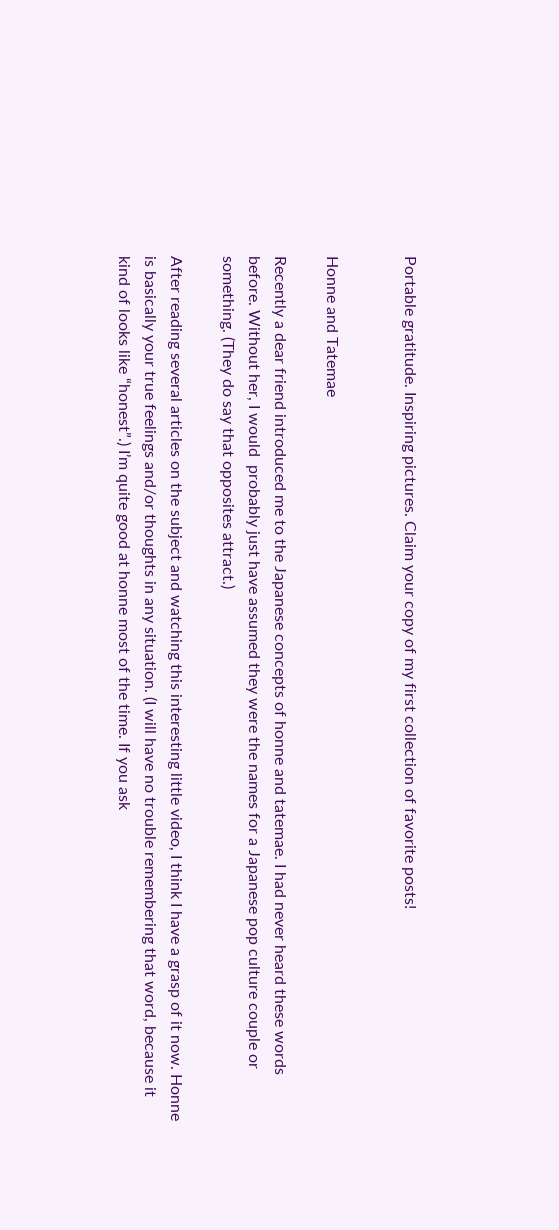Portable gratitude. Inspiring pictures. Claim your copy of my first collection of favorite posts!


Honne and Tatemae

Recently a dear friend introduced me to the Japanese concepts of honne and tatemae. I had never heard these words before. Without her, I would  probably just have assumed they were the names for a Japanese pop culture couple or something. (They do say that opposites attract.)

After reading several articles on the subject and watching this interesting little video, I think I have a grasp of it now. Honne is basically your true feelings and/or thoughts in any situation. (I will have no trouble remembering that word, because it kind of looks like “honest”.) I’m quite good at honne most of the time. If you ask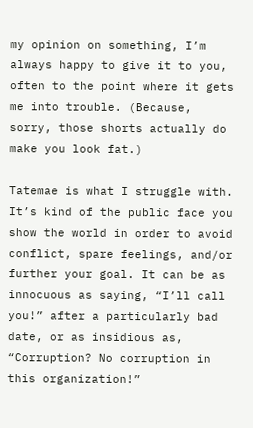my opinion on something, I’m always happy to give it to you, often to the point where it gets me into trouble. (Because, sorry, those shorts actually do make you look fat.)

Tatemae is what I struggle with. It’s kind of the public face you show the world in order to avoid conflict, spare feelings, and/or further your goal. It can be as innocuous as saying, “I’ll call you!” after a particularly bad date, or as insidious as, “Corruption? No corruption in this organization!”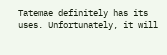Tatemae definitely has its uses. Unfortunately, it will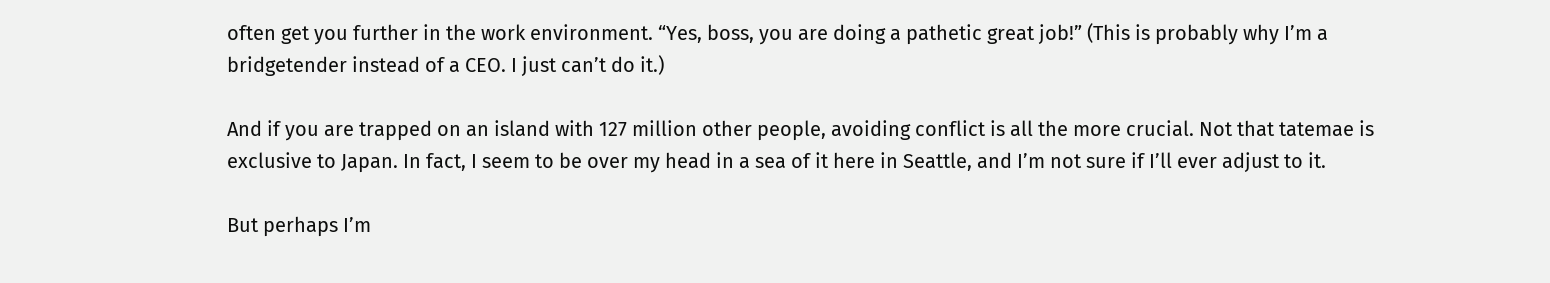often get you further in the work environment. “Yes, boss, you are doing a pathetic great job!” (This is probably why I’m a bridgetender instead of a CEO. I just can’t do it.)

And if you are trapped on an island with 127 million other people, avoiding conflict is all the more crucial. Not that tatemae is exclusive to Japan. In fact, I seem to be over my head in a sea of it here in Seattle, and I’m not sure if I’ll ever adjust to it.

But perhaps I’m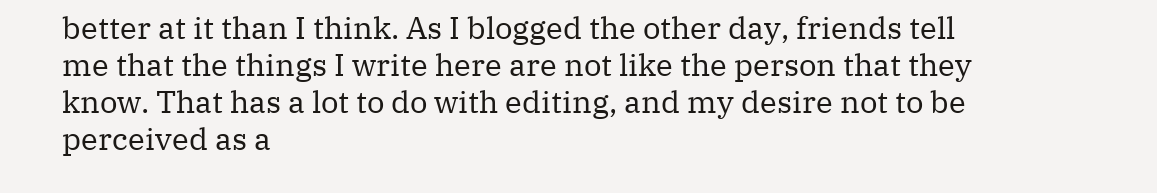better at it than I think. As I blogged the other day, friends tell me that the things I write here are not like the person that they know. That has a lot to do with editing, and my desire not to be perceived as a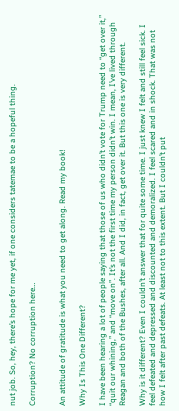nut job. So, hey, there’s hope for me yet, if one considers tatemae to be a hopeful thing.

Corruption? No corruption here…


An attitude of gratitude is what you need to get along. Read my book!

Why Is This One Different?

I have been hearing a lot of people saying that those of us who didn’t vote for Trump need to “get over it,” “quit our whining,” and “move on”. It’s not the first time my person didn’t win. I mean, I’ve lived through Reagan and both of the Bushes, after all. And I did, in fact, get over it. But this one is very different.

Why is it different? Even I couldn’t answer that for quite some time. I just knew I felt and still feel sick. I feel defeated and depressed and discounted and demoralized. I feel scared and in shock. That was not how I felt after past defeats. At least not to this extent. But I couldn’t put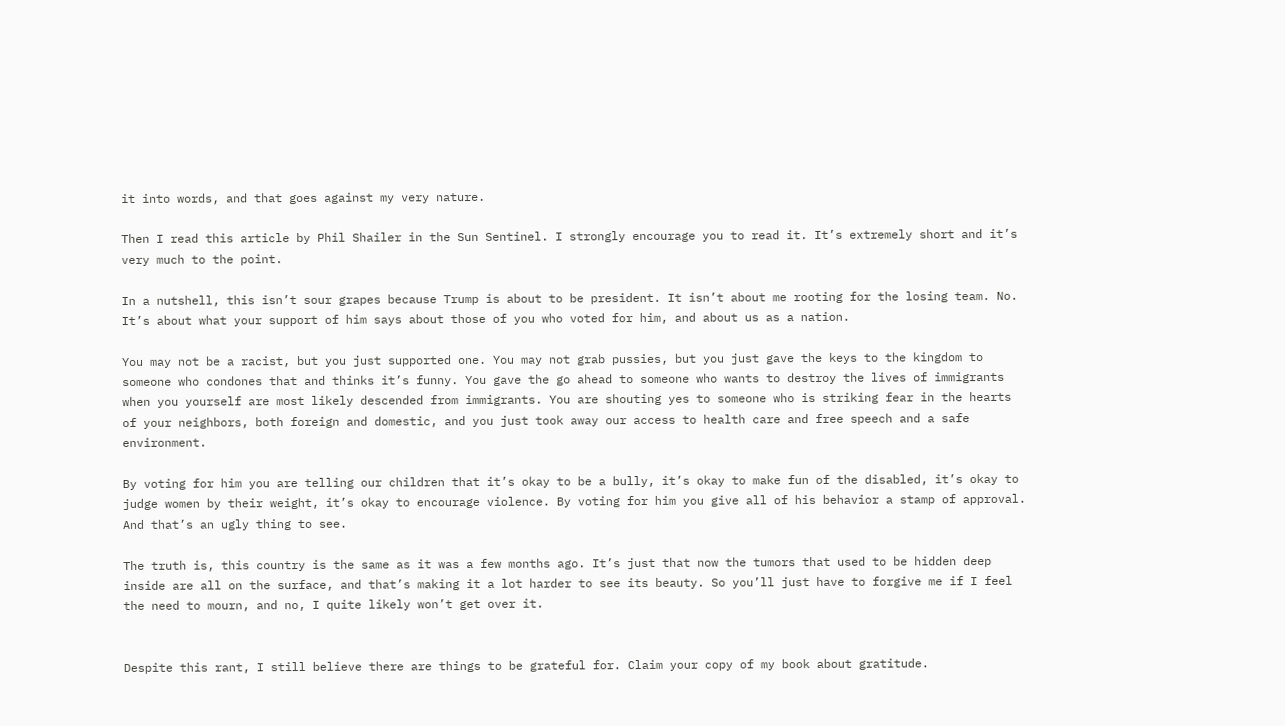it into words, and that goes against my very nature.

Then I read this article by Phil Shailer in the Sun Sentinel. I strongly encourage you to read it. It’s extremely short and it’s very much to the point.

In a nutshell, this isn’t sour grapes because Trump is about to be president. It isn’t about me rooting for the losing team. No. It’s about what your support of him says about those of you who voted for him, and about us as a nation.

You may not be a racist, but you just supported one. You may not grab pussies, but you just gave the keys to the kingdom to someone who condones that and thinks it’s funny. You gave the go ahead to someone who wants to destroy the lives of immigrants when you yourself are most likely descended from immigrants. You are shouting yes to someone who is striking fear in the hearts of your neighbors, both foreign and domestic, and you just took away our access to health care and free speech and a safe environment.

By voting for him you are telling our children that it’s okay to be a bully, it’s okay to make fun of the disabled, it’s okay to judge women by their weight, it’s okay to encourage violence. By voting for him you give all of his behavior a stamp of approval. And that’s an ugly thing to see.

The truth is, this country is the same as it was a few months ago. It’s just that now the tumors that used to be hidden deep inside are all on the surface, and that’s making it a lot harder to see its beauty. So you’ll just have to forgive me if I feel the need to mourn, and no, I quite likely won’t get over it.


Despite this rant, I still believe there are things to be grateful for. Claim your copy of my book about gratitude.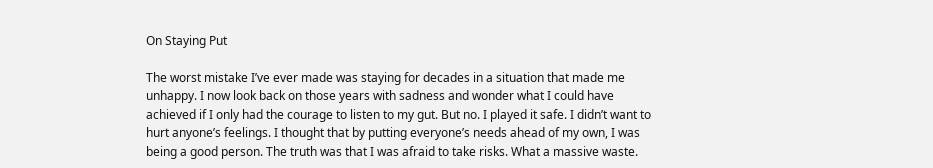On Staying Put

The worst mistake I’ve ever made was staying for decades in a situation that made me unhappy. I now look back on those years with sadness and wonder what I could have achieved if I only had the courage to listen to my gut. But no. I played it safe. I didn’t want to hurt anyone’s feelings. I thought that by putting everyone’s needs ahead of my own, I was being a good person. The truth was that I was afraid to take risks. What a massive waste.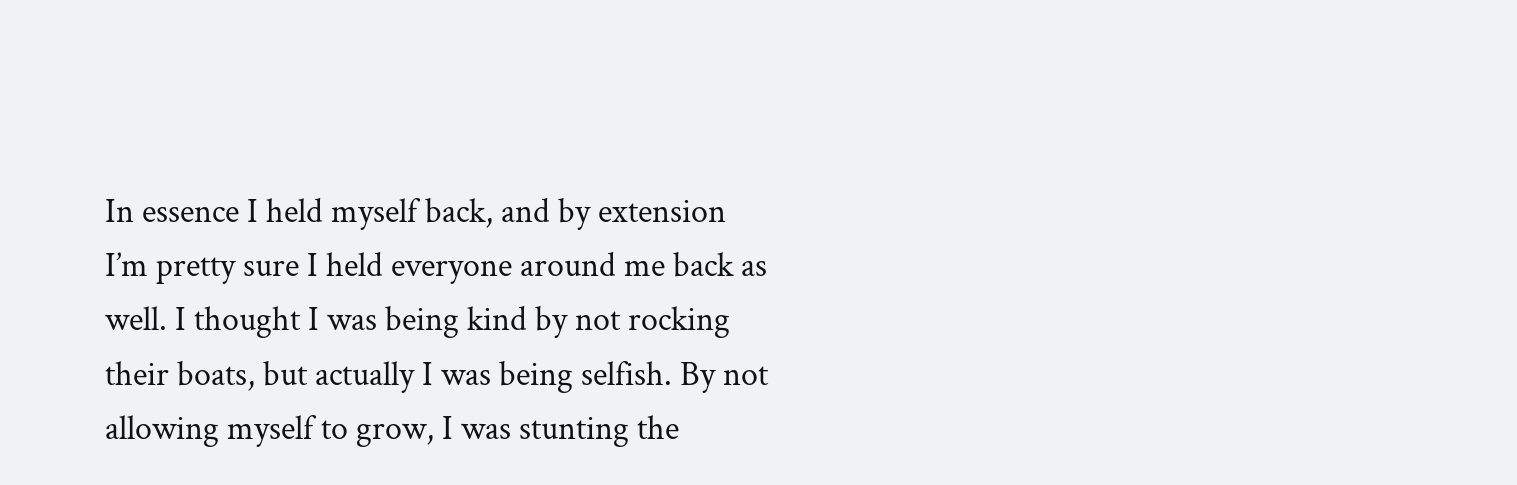In essence I held myself back, and by extension I’m pretty sure I held everyone around me back as well. I thought I was being kind by not rocking their boats, but actually I was being selfish. By not allowing myself to grow, I was stunting the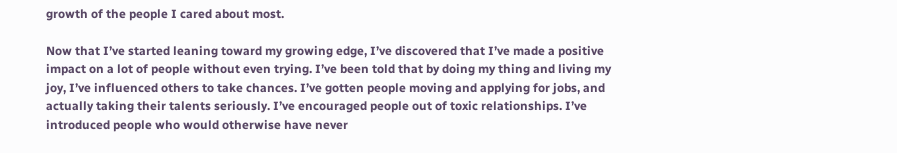growth of the people I cared about most.

Now that I’ve started leaning toward my growing edge, I’ve discovered that I’ve made a positive impact on a lot of people without even trying. I’ve been told that by doing my thing and living my joy, I’ve influenced others to take chances. I’ve gotten people moving and applying for jobs, and actually taking their talents seriously. I’ve encouraged people out of toxic relationships. I’ve introduced people who would otherwise have never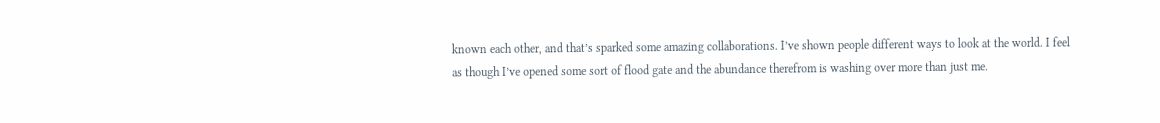known each other, and that’s sparked some amazing collaborations. I’ve shown people different ways to look at the world. I feel as though I’ve opened some sort of flood gate and the abundance therefrom is washing over more than just me.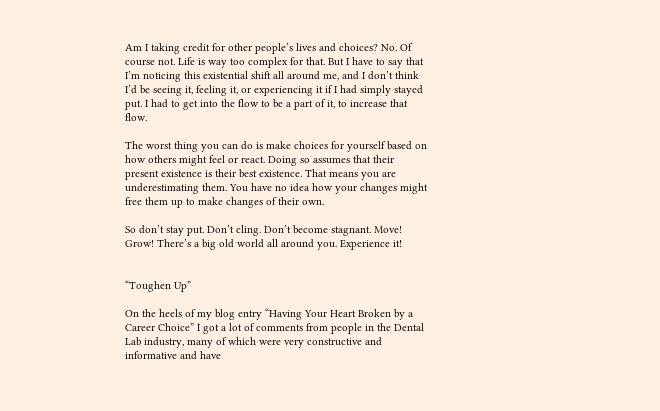Am I taking credit for other people’s lives and choices? No. Of course not. Life is way too complex for that. But I have to say that I’m noticing this existential shift all around me, and I don’t think I’d be seeing it, feeling it, or experiencing it if I had simply stayed put. I had to get into the flow to be a part of it, to increase that flow.

The worst thing you can do is make choices for yourself based on how others might feel or react. Doing so assumes that their present existence is their best existence. That means you are underestimating them. You have no idea how your changes might free them up to make changes of their own.

So don’t stay put. Don’t cling. Don’t become stagnant. Move! Grow! There’s a big old world all around you. Experience it!


“Toughen Up”

On the heels of my blog entry “Having Your Heart Broken by a Career Choice” I got a lot of comments from people in the Dental Lab industry, many of which were very constructive and informative and have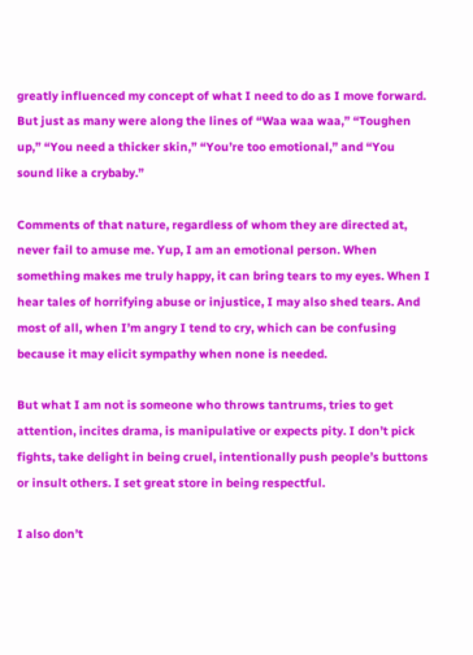greatly influenced my concept of what I need to do as I move forward. But just as many were along the lines of “Waa waa waa,” “Toughen up,” “You need a thicker skin,” “You’re too emotional,” and “You sound like a crybaby.”

Comments of that nature, regardless of whom they are directed at, never fail to amuse me. Yup, I am an emotional person. When something makes me truly happy, it can bring tears to my eyes. When I hear tales of horrifying abuse or injustice, I may also shed tears. And most of all, when I’m angry I tend to cry, which can be confusing because it may elicit sympathy when none is needed.

But what I am not is someone who throws tantrums, tries to get attention, incites drama, is manipulative or expects pity. I don’t pick fights, take delight in being cruel, intentionally push people’s buttons or insult others. I set great store in being respectful.

I also don’t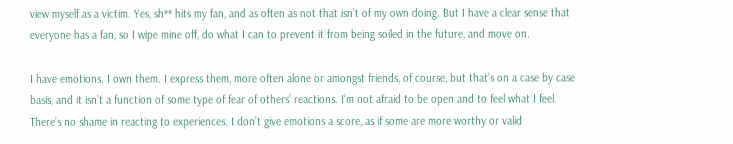view myself as a victim. Yes, sh** hits my fan, and as often as not that isn’t of my own doing. But I have a clear sense that everyone has a fan, so I wipe mine off, do what I can to prevent it from being soiled in the future, and move on.

I have emotions. I own them. I express them, more often alone or amongst friends, of course, but that’s on a case by case basis, and it isn’t a function of some type of fear of others’ reactions. I’m not afraid to be open and to feel what I feel. There’s no shame in reacting to experiences. I don’t give emotions a score, as if some are more worthy or valid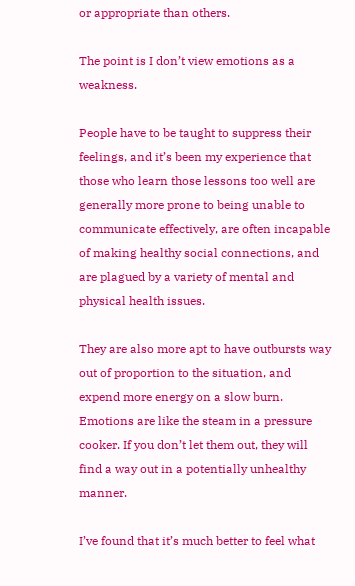or appropriate than others.

The point is I don’t view emotions as a weakness.

People have to be taught to suppress their feelings, and it’s been my experience that those who learn those lessons too well are generally more prone to being unable to communicate effectively, are often incapable of making healthy social connections, and are plagued by a variety of mental and physical health issues.

They are also more apt to have outbursts way out of proportion to the situation, and expend more energy on a slow burn. Emotions are like the steam in a pressure cooker. If you don’t let them out, they will find a way out in a potentially unhealthy manner.

I’ve found that it’s much better to feel what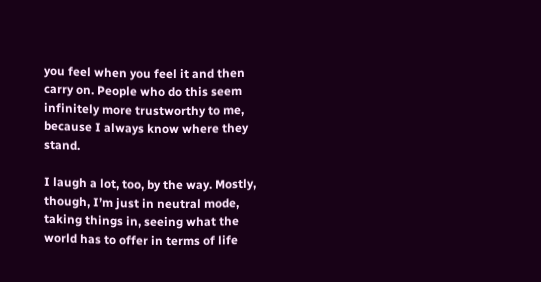you feel when you feel it and then carry on. People who do this seem infinitely more trustworthy to me, because I always know where they stand.

I laugh a lot, too, by the way. Mostly, though, I’m just in neutral mode, taking things in, seeing what the world has to offer in terms of life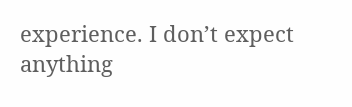experience. I don’t expect anything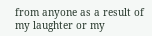from anyone as a result of my laughter or my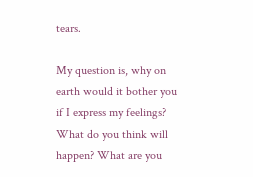tears.

My question is, why on earth would it bother you if I express my feelings? What do you think will happen? What are you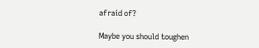afraid of?

Maybe you should toughen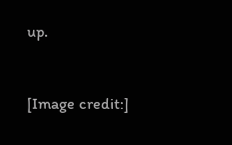up.


[Image credit:]